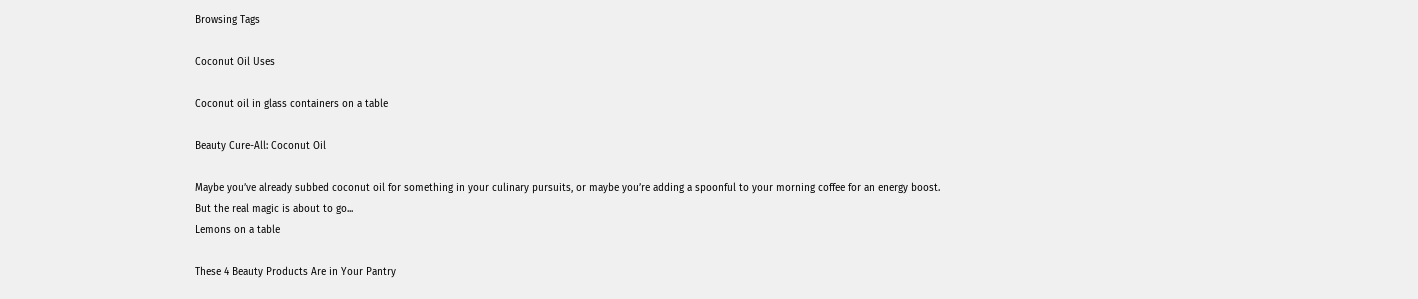Browsing Tags

Coconut Oil Uses

Coconut oil in glass containers on a table

Beauty Cure-All: Coconut Oil

Maybe you’ve already subbed coconut oil for something in your culinary pursuits, or maybe you’re adding a spoonful to your morning coffee for an energy boost. But the real magic is about to go...
Lemons on a table

These 4 Beauty Products Are in Your Pantry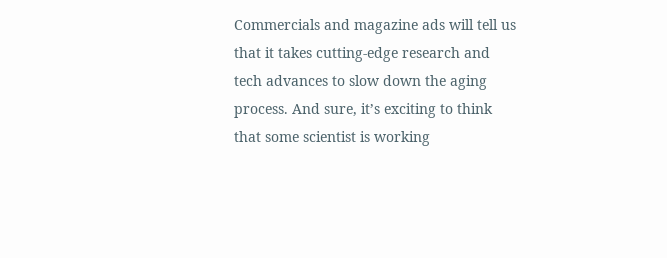Commercials and magazine ads will tell us that it takes cutting-edge research and tech advances to slow down the aging process. And sure, it’s exciting to think that some scientist is working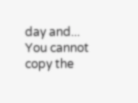day and...
You cannot copy the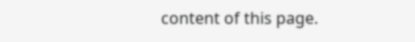content of this page.